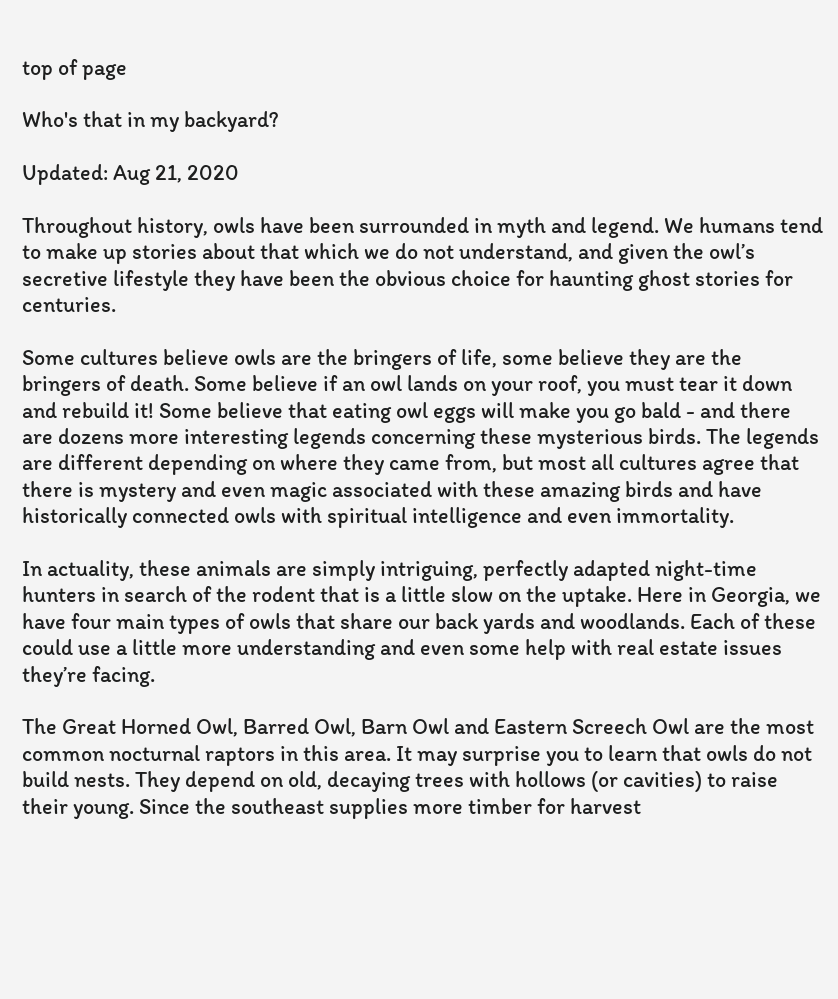top of page

Who's that in my backyard?

Updated: Aug 21, 2020

Throughout history, owls have been surrounded in myth and legend. We humans tend to make up stories about that which we do not understand, and given the owl’s secretive lifestyle they have been the obvious choice for haunting ghost stories for centuries.

Some cultures believe owls are the bringers of life, some believe they are the bringers of death. Some believe if an owl lands on your roof, you must tear it down and rebuild it! Some believe that eating owl eggs will make you go bald - and there are dozens more interesting legends concerning these mysterious birds. The legends are different depending on where they came from, but most all cultures agree that there is mystery and even magic associated with these amazing birds and have historically connected owls with spiritual intelligence and even immortality.

In actuality, these animals are simply intriguing, perfectly adapted night-time hunters in search of the rodent that is a little slow on the uptake. Here in Georgia, we have four main types of owls that share our back yards and woodlands. Each of these could use a little more understanding and even some help with real estate issues they’re facing.

The Great Horned Owl, Barred Owl, Barn Owl and Eastern Screech Owl are the most common nocturnal raptors in this area. It may surprise you to learn that owls do not build nests. They depend on old, decaying trees with hollows (or cavities) to raise their young. Since the southeast supplies more timber for harvest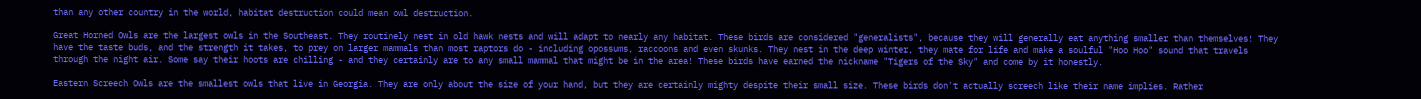than any other country in the world, habitat destruction could mean owl destruction.

Great Horned Owls are the largest owls in the Southeast. They routinely nest in old hawk nests and will adapt to nearly any habitat. These birds are considered "generalists", because they will generally eat anything smaller than themselves! They have the taste buds, and the strength it takes, to prey on larger mammals than most raptors do - including opossums, raccoons and even skunks. They nest in the deep winter, they mate for life and make a soulful "Hoo Hoo" sound that travels through the night air. Some say their hoots are chilling - and they certainly are to any small mammal that might be in the area! These birds have earned the nickname "Tigers of the Sky" and come by it honestly.

Eastern Screech Owls are the smallest owls that live in Georgia. They are only about the size of your hand, but they are certainly mighty despite their small size. These birds don't actually screech like their name implies. Rather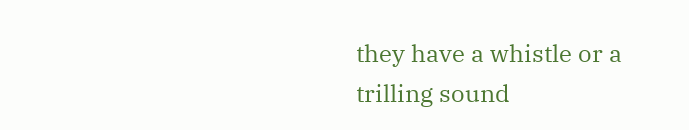they have a whistle or a trilling sound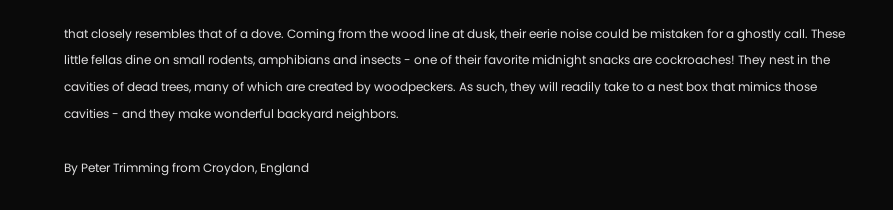that closely resembles that of a dove. Coming from the wood line at dusk, their eerie noise could be mistaken for a ghostly call. These little fellas dine on small rodents, amphibians and insects - one of their favorite midnight snacks are cockroaches! They nest in the cavities of dead trees, many of which are created by woodpeckers. As such, they will readily take to a nest box that mimics those cavities - and they make wonderful backyard neighbors.

By Peter Trimming from Croydon, England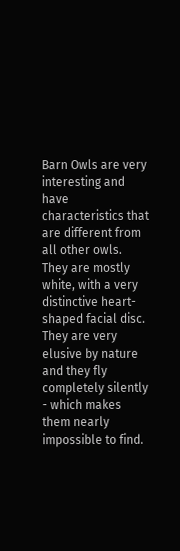Barn Owls are very interesting and have characteristics that are different from all other owls. They are mostly white, with a very distinctive heart-shaped facial disc. They are very elusive by nature and they fly completely silently - which makes them nearly impossible to find.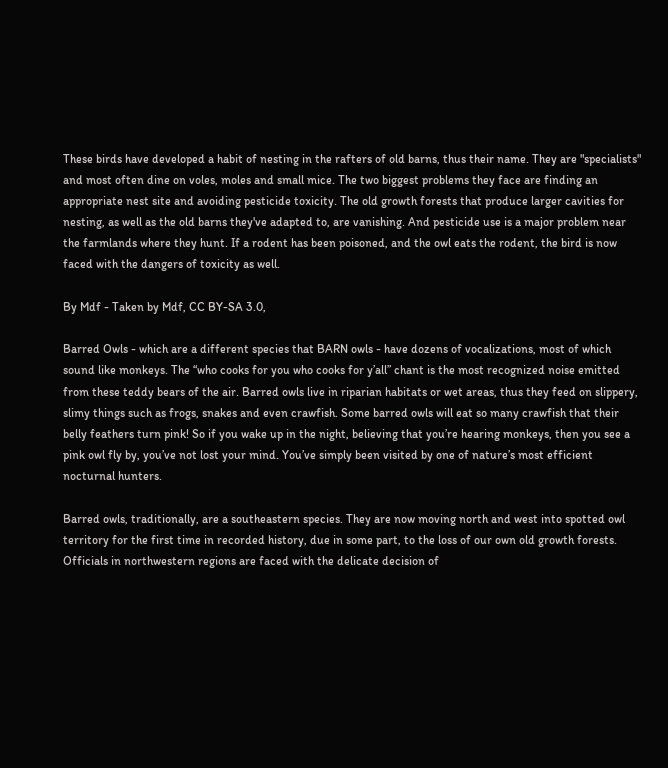These birds have developed a habit of nesting in the rafters of old barns, thus their name. They are "specialists" and most often dine on voles, moles and small mice. The two biggest problems they face are finding an appropriate nest site and avoiding pesticide toxicity. The old growth forests that produce larger cavities for nesting, as well as the old barns they've adapted to, are vanishing. And pesticide use is a major problem near the farmlands where they hunt. If a rodent has been poisoned, and the owl eats the rodent, the bird is now faced with the dangers of toxicity as well.

By Mdf - Taken by Mdf, CC BY-SA 3.0,

Barred Owls - which are a different species that BARN owls - have dozens of vocalizations, most of which sound like monkeys. The “who cooks for you who cooks for y’all” chant is the most recognized noise emitted from these teddy bears of the air. Barred owls live in riparian habitats or wet areas, thus they feed on slippery, slimy things such as frogs, snakes and even crawfish. Some barred owls will eat so many crawfish that their belly feathers turn pink! So if you wake up in the night, believing that you’re hearing monkeys, then you see a pink owl fly by, you’ve not lost your mind. You’ve simply been visited by one of nature’s most efficient nocturnal hunters.

Barred owls, traditionally, are a southeastern species. They are now moving north and west into spotted owl territory for the first time in recorded history, due in some part, to the loss of our own old growth forests. Officials in northwestern regions are faced with the delicate decision of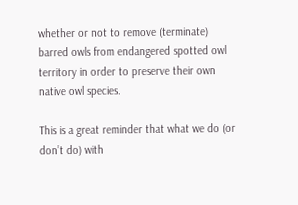whether or not to remove (terminate) barred owls from endangered spotted owl territory in order to preserve their own native owl species.

This is a great reminder that what we do (or don’t do) with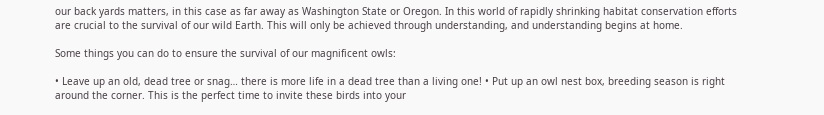our back yards matters, in this case as far away as Washington State or Oregon. In this world of rapidly shrinking habitat conservation efforts are crucial to the survival of our wild Earth. This will only be achieved through understanding, and understanding begins at home.

Some things you can do to ensure the survival of our magnificent owls:

• Leave up an old, dead tree or snag… there is more life in a dead tree than a living one! • Put up an owl nest box, breeding season is right around the corner. This is the perfect time to invite these birds into your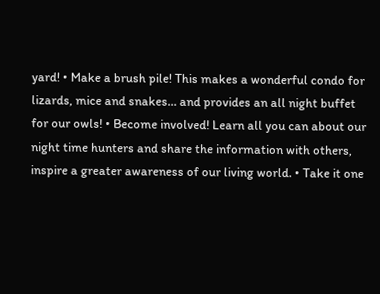yard! • Make a brush pile! This makes a wonderful condo for lizards, mice and snakes… and provides an all night buffet for our owls! • Become involved! Learn all you can about our night time hunters and share the information with others, inspire a greater awareness of our living world. • Take it one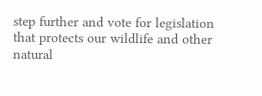step further and vote for legislation that protects our wildlife and other natural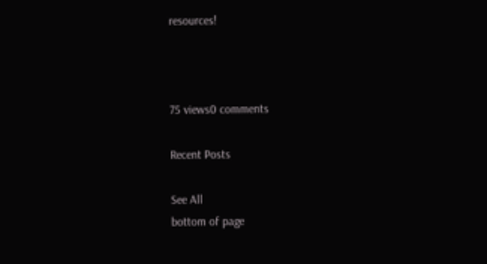resources!



75 views0 comments

Recent Posts

See All
bottom of page